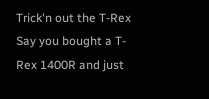Trick'n out the T-Rex
Say you bought a T-Rex 1400R and just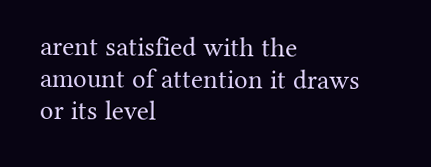arent satisfied with the amount of attention it draws or its level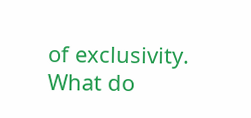of exclusivity. What do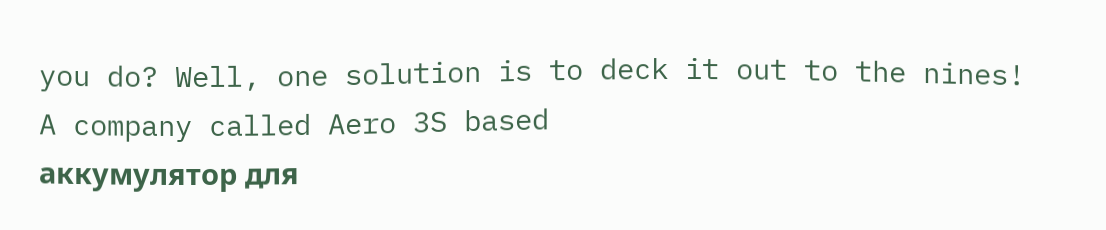you do? Well, one solution is to deck it out to the nines! A company called Aero 3S based
аккумулятор для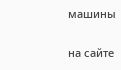машины

на сайте